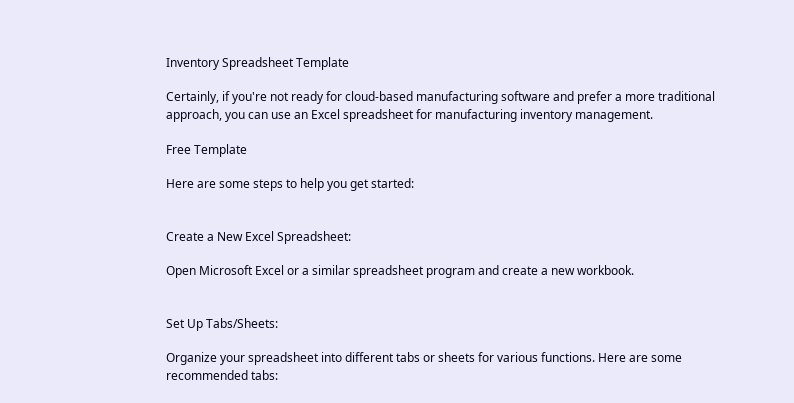Inventory Spreadsheet Template

Certainly, if you're not ready for cloud-based manufacturing software and prefer a more traditional approach, you can use an Excel spreadsheet for manufacturing inventory management.

Free Template

Here are some steps to help you get started:


Create a New Excel Spreadsheet:

Open Microsoft Excel or a similar spreadsheet program and create a new workbook.


Set Up Tabs/Sheets:

Organize your spreadsheet into different tabs or sheets for various functions. Here are some recommended tabs: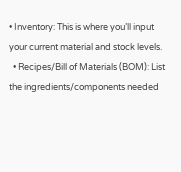• Inventory: This is where you’ll input your current material and stock levels.
  • Recipes/Bill of Materials (BOM): List the ingredients/components needed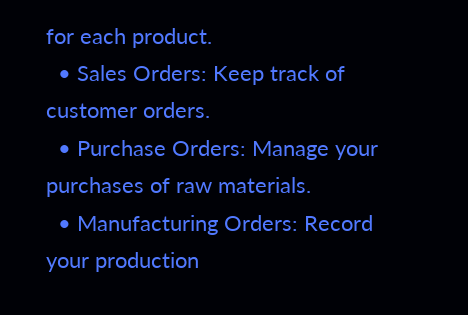for each product.
  • Sales Orders: Keep track of customer orders.
  • Purchase Orders: Manage your purchases of raw materials.
  • Manufacturing Orders: Record your production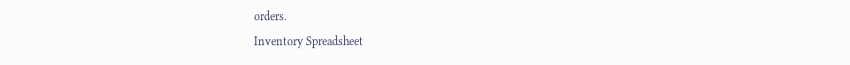orders.
Inventory Spreadsheet